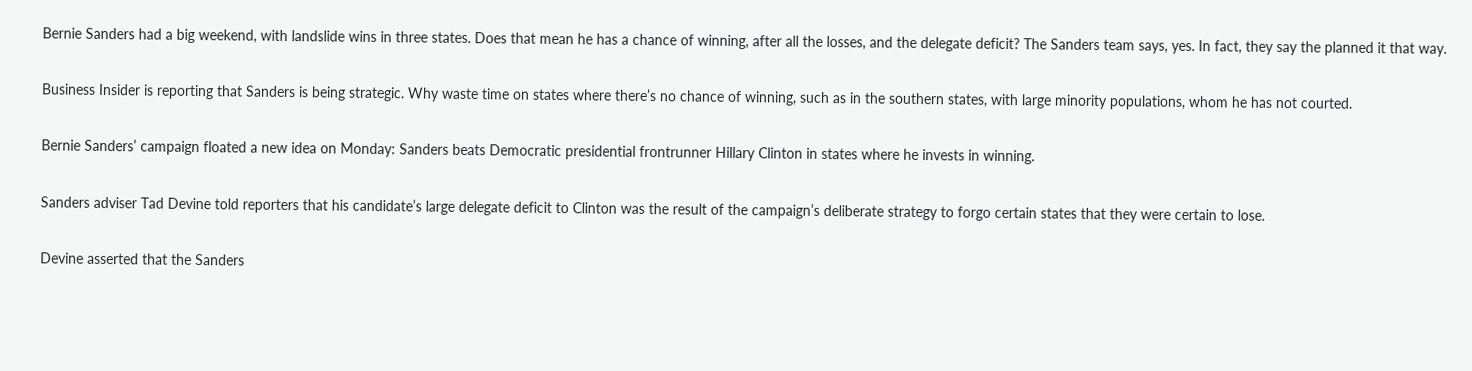Bernie Sanders had a big weekend, with landslide wins in three states. Does that mean he has a chance of winning, after all the losses, and the delegate deficit? The Sanders team says, yes. In fact, they say the planned it that way.

Business Insider is reporting that Sanders is being strategic. Why waste time on states where there’s no chance of winning, such as in the southern states, with large minority populations, whom he has not courted.

Bernie Sanders’ campaign floated a new idea on Monday: Sanders beats Democratic presidential frontrunner Hillary Clinton in states where he invests in winning.

Sanders adviser Tad Devine told reporters that his candidate’s large delegate deficit to Clinton was the result of the campaign’s deliberate strategy to forgo certain states that they were certain to lose.

Devine asserted that the Sanders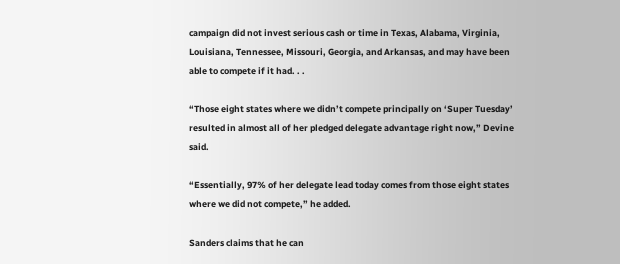campaign did not invest serious cash or time in Texas, Alabama, Virginia, Louisiana, Tennessee, Missouri, Georgia, and Arkansas, and may have been able to compete if it had. . .

“Those eight states where we didn’t compete principally on ‘Super Tuesday’ resulted in almost all of her pledged delegate advantage right now,” Devine said.

“Essentially, 97% of her delegate lead today comes from those eight states where we did not compete,” he added.

Sanders claims that he can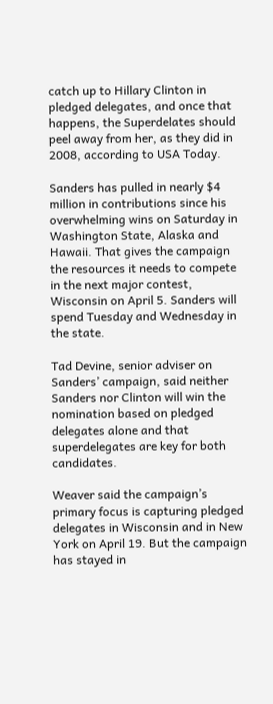catch up to Hillary Clinton in pledged delegates, and once that happens, the Superdelates should peel away from her, as they did in 2008, according to USA Today.

Sanders has pulled in nearly $4 million in contributions since his overwhelming wins on Saturday in Washington State, Alaska and Hawaii. That gives the campaign the resources it needs to compete in the next major contest, Wisconsin on April 5. Sanders will spend Tuesday and Wednesday in the state.

Tad Devine, senior adviser on Sanders’ campaign, said neither Sanders nor Clinton will win the nomination based on pledged delegates alone and that superdelegates are key for both candidates.

Weaver said the campaign’s primary focus is capturing pledged delegates in Wisconsin and in New York on April 19. But the campaign has stayed in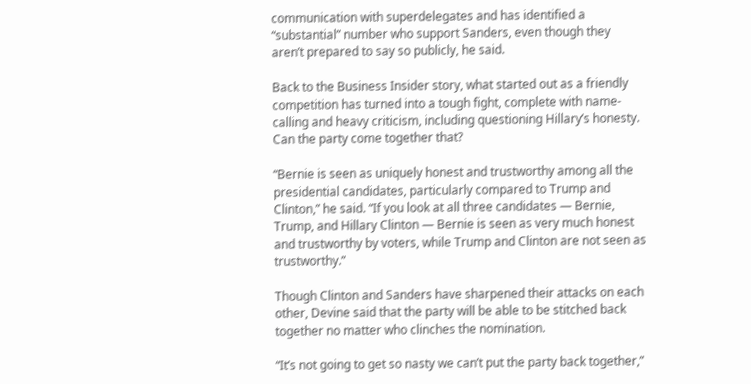communication with superdelegates and has identified a “substantial” number who support Sanders, even though they aren’t prepared to say so publicly, he said.

Back to the Business Insider story, what started out as a friendly competition has turned into a tough fight, complete with name-calling and heavy criticism, including questioning Hillary’s honesty. Can the party come together that?

“Bernie is seen as uniquely honest and trustworthy among all the presidential candidates, particularly compared to Trump and Clinton,” he said. “If you look at all three candidates — Bernie, Trump, and Hillary Clinton — Bernie is seen as very much honest and trustworthy by voters, while Trump and Clinton are not seen as trustworthy.”

Though Clinton and Sanders have sharpened their attacks on each other, Devine said that the party will be able to be stitched back together no matter who clinches the nomination.

“It’s not going to get so nasty we can’t put the party back together,”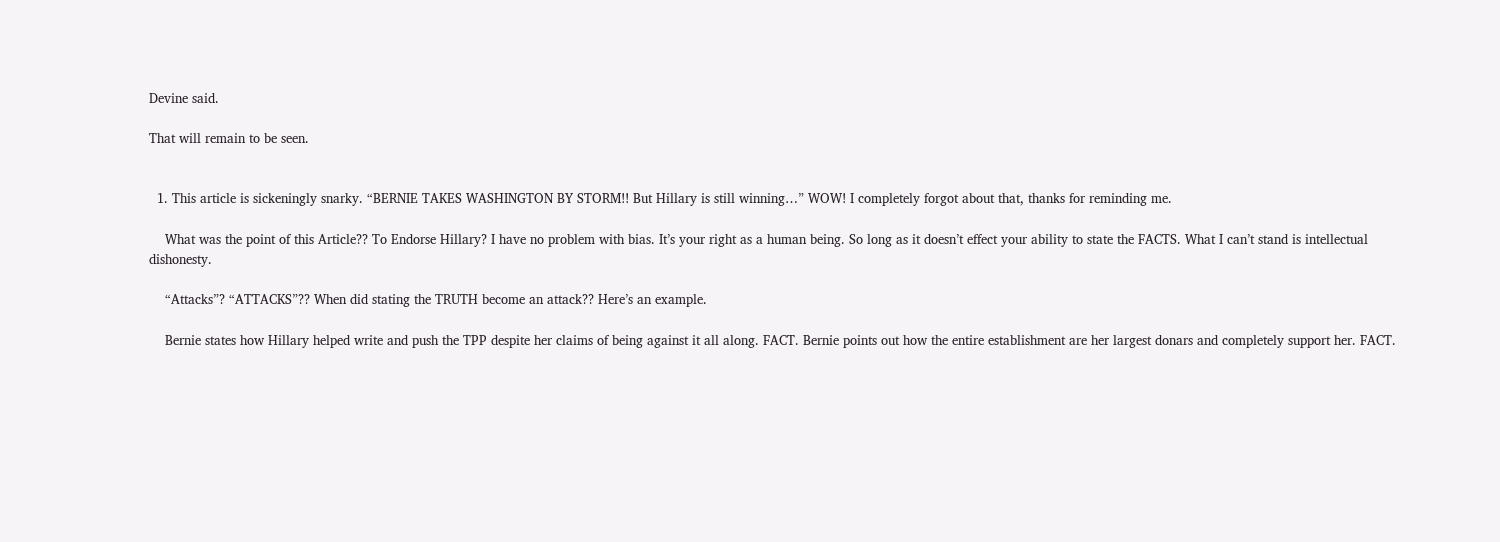Devine said.

That will remain to be seen.


  1. This article is sickeningly snarky. “BERNIE TAKES WASHINGTON BY STORM!! But Hillary is still winning…” WOW! I completely forgot about that, thanks for reminding me.

    What was the point of this Article?? To Endorse Hillary? I have no problem with bias. It’s your right as a human being. So long as it doesn’t effect your ability to state the FACTS. What I can’t stand is intellectual dishonesty.

    “Attacks”? “ATTACKS”?? When did stating the TRUTH become an attack?? Here’s an example.

    Bernie states how Hillary helped write and push the TPP despite her claims of being against it all along. FACT. Bernie points out how the entire establishment are her largest donars and completely support her. FACT.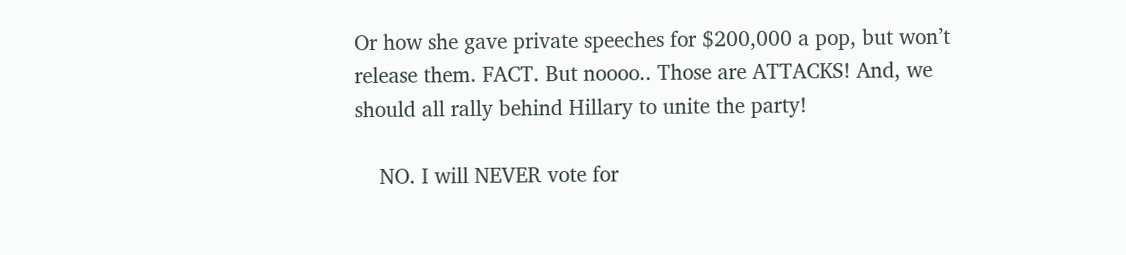Or how she gave private speeches for $200,000 a pop, but won’t release them. FACT. But noooo.. Those are ATTACKS! And, we should all rally behind Hillary to unite the party!

    NO. I will NEVER vote for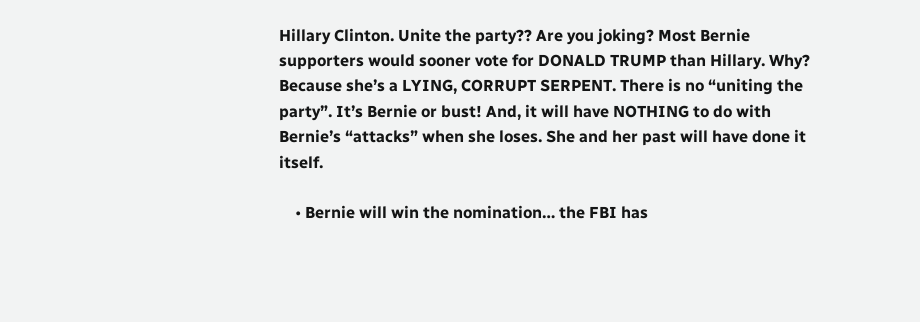Hillary Clinton. Unite the party?? Are you joking? Most Bernie supporters would sooner vote for DONALD TRUMP than Hillary. Why? Because she’s a LYING, CORRUPT SERPENT. There is no “uniting the party”. It’s Bernie or bust! And, it will have NOTHING to do with Bernie’s “attacks” when she loses. She and her past will have done it itself.

    • Bernie will win the nomination… the FBI has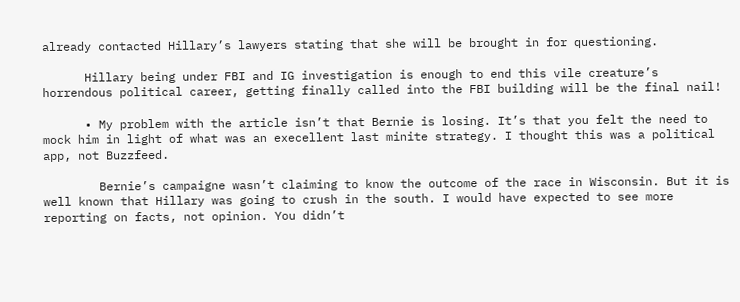already contacted Hillary’s lawyers stating that she will be brought in for questioning.

      Hillary being under FBI and IG investigation is enough to end this vile creature’s horrendous political career, getting finally called into the FBI building will be the final nail!

      • My problem with the article isn’t that Bernie is losing. It’s that you felt the need to mock him in light of what was an execellent last minite strategy. I thought this was a political app, not Buzzfeed.

        Bernie’s campaigne wasn’t claiming to know the outcome of the race in Wisconsin. But it is well known that Hillary was going to crush in the south. I would have expected to see more reporting on facts, not opinion. You didn’t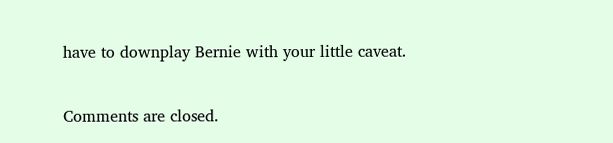have to downplay Bernie with your little caveat.

Comments are closed.